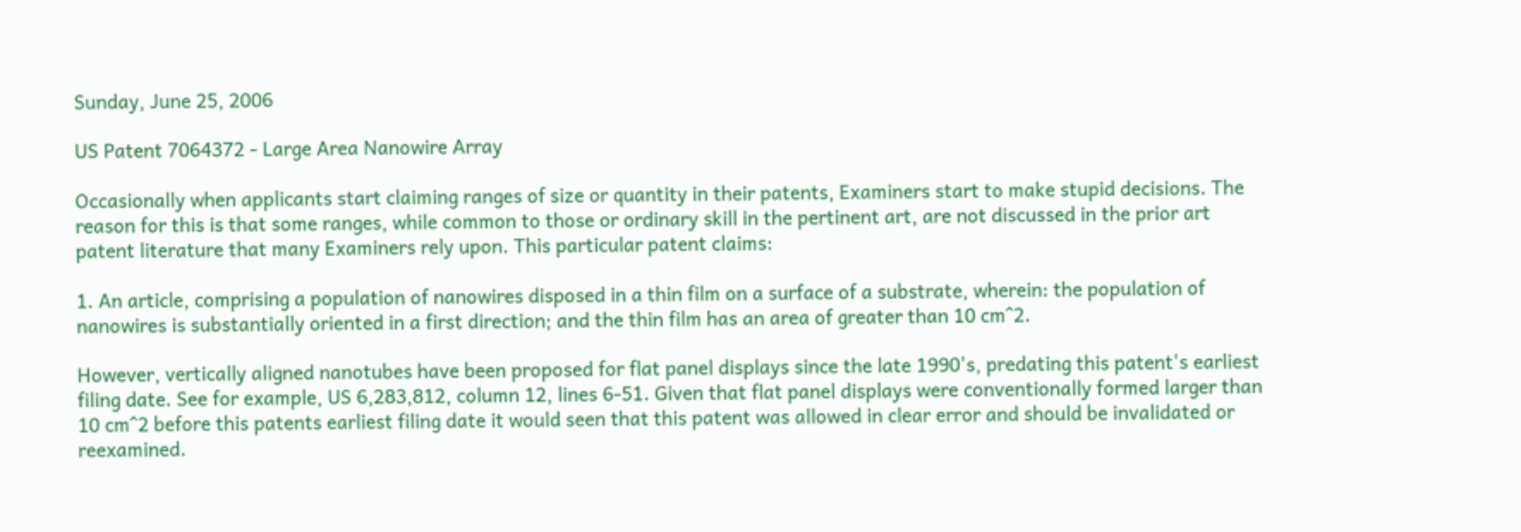Sunday, June 25, 2006

US Patent 7064372 - Large Area Nanowire Array

Occasionally when applicants start claiming ranges of size or quantity in their patents, Examiners start to make stupid decisions. The reason for this is that some ranges, while common to those or ordinary skill in the pertinent art, are not discussed in the prior art patent literature that many Examiners rely upon. This particular patent claims:

1. An article, comprising a population of nanowires disposed in a thin film on a surface of a substrate, wherein: the population of nanowires is substantially oriented in a first direction; and the thin film has an area of greater than 10 cm^2.

However, vertically aligned nanotubes have been proposed for flat panel displays since the late 1990's, predating this patent's earliest filing date. See for example, US 6,283,812, column 12, lines 6-51. Given that flat panel displays were conventionally formed larger than 10 cm^2 before this patents earliest filing date it would seen that this patent was allowed in clear error and should be invalidated or reexamined.